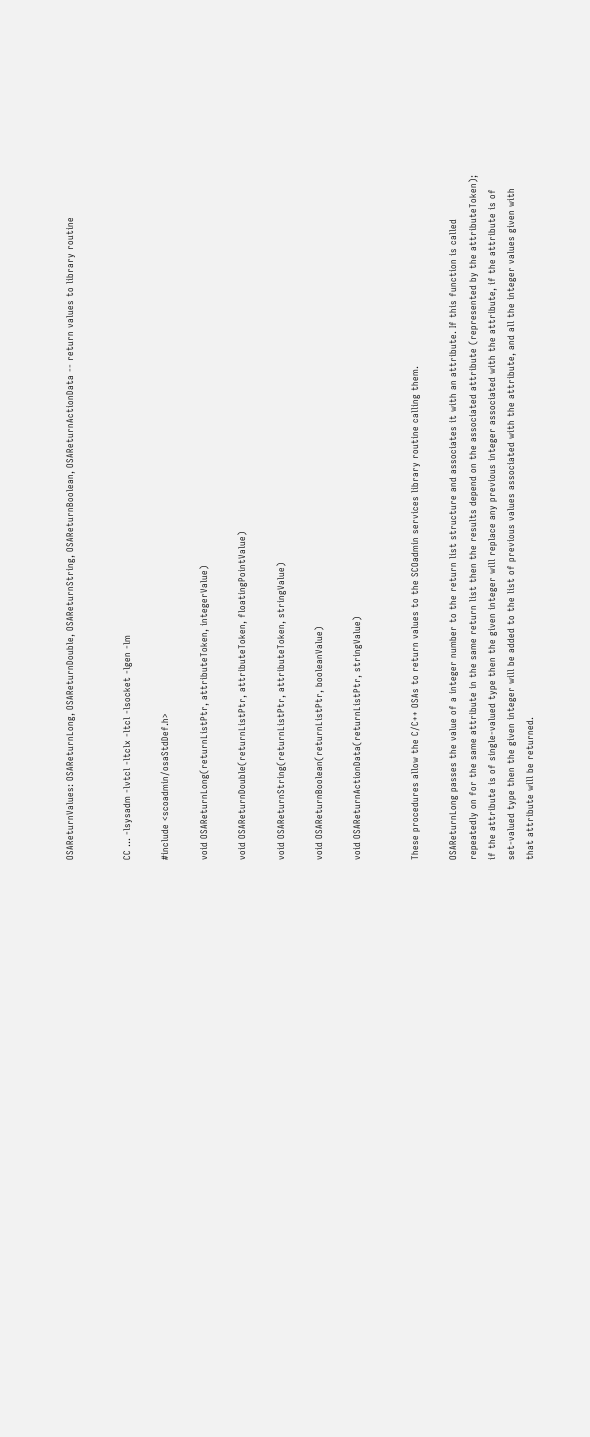OSAReturnValues: OSAReturnLong, OSAReturnDouble, OSAReturnString, OSAReturnBoolean, OSAReturnActionData -- return values to library routine


CC ... -lsysadm -lvtcl -ltclx -ltcl -lsocket -lgen -lm

#include <scoadmin/osaStdDef.h>

void OSAReturnLong(returnListPtr, attributeToken, integerValue)

void OSAReturnDouble(returnListPtr, attributeToken, floatingPointValue)

void OSAReturnString(returnListPtr, attributeToken, stringValue)

void OSAReturnBoolean(returnListPtr, booleanValue)

void OSAReturnActionData(returnListPtr, stringValue)


These procedures allow the C/C++ OSAs to return values to the SCOadmin services library routine calling them.

OSAReturnLong passes the value of a integer number to the return list structure and associates it with an attribute. If this function is called repeatedly on for the same attribute in the same return list then the results depend on the associated attribute (represented by the attributeToken); if the attribute is of single-valued type then the given integer will replace any previous integer associated with the attribute, if the attribute is of set-valued type then the given integer will be added to the list of previous values associated with the attribute, and all the integer values given with that attribute will be returned.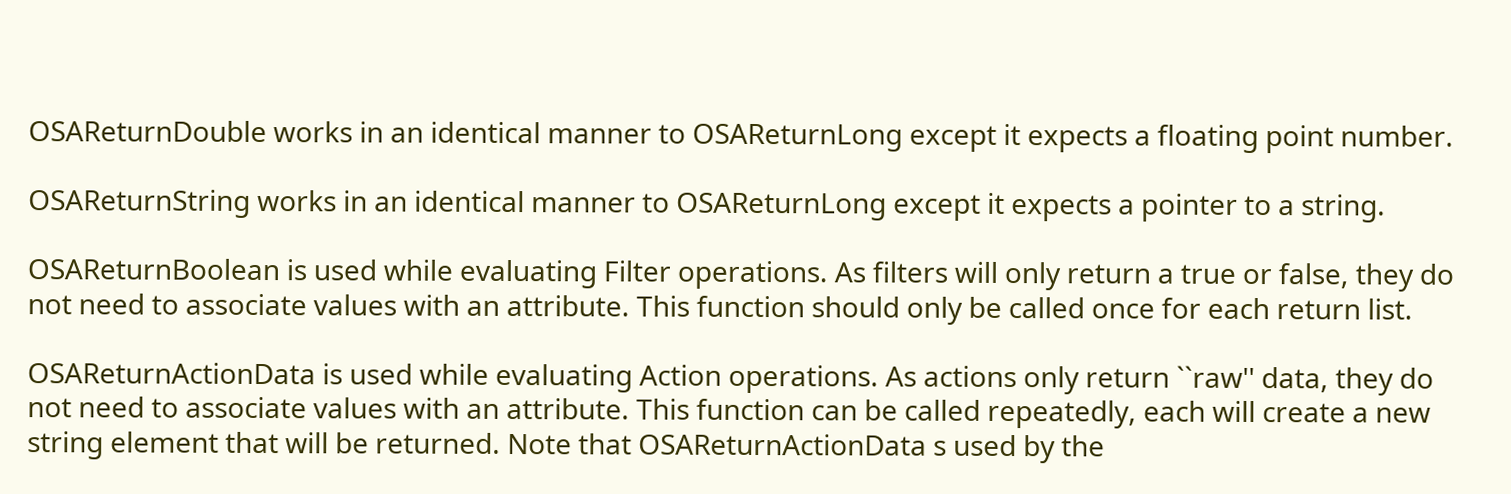OSAReturnDouble works in an identical manner to OSAReturnLong except it expects a floating point number.

OSAReturnString works in an identical manner to OSAReturnLong except it expects a pointer to a string.

OSAReturnBoolean is used while evaluating Filter operations. As filters will only return a true or false, they do not need to associate values with an attribute. This function should only be called once for each return list.

OSAReturnActionData is used while evaluating Action operations. As actions only return ``raw'' data, they do not need to associate values with an attribute. This function can be called repeatedly, each will create a new string element that will be returned. Note that OSAReturnActionData s used by the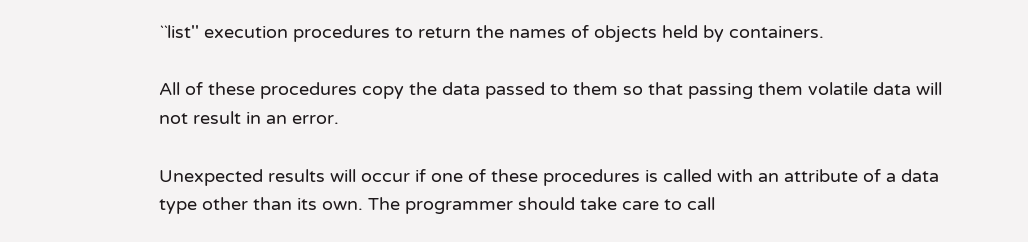``list'' execution procedures to return the names of objects held by containers.

All of these procedures copy the data passed to them so that passing them volatile data will not result in an error.

Unexpected results will occur if one of these procedures is called with an attribute of a data type other than its own. The programmer should take care to call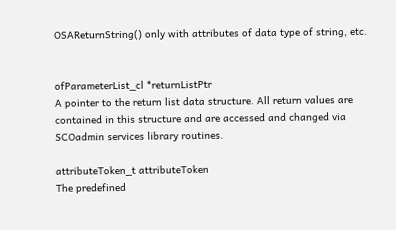OSAReturnString() only with attributes of data type of string, etc.


ofParameterList_cl *returnListPtr
A pointer to the return list data structure. All return values are contained in this structure and are accessed and changed via SCOadmin services library routines.

attributeToken_t attributeToken
The predefined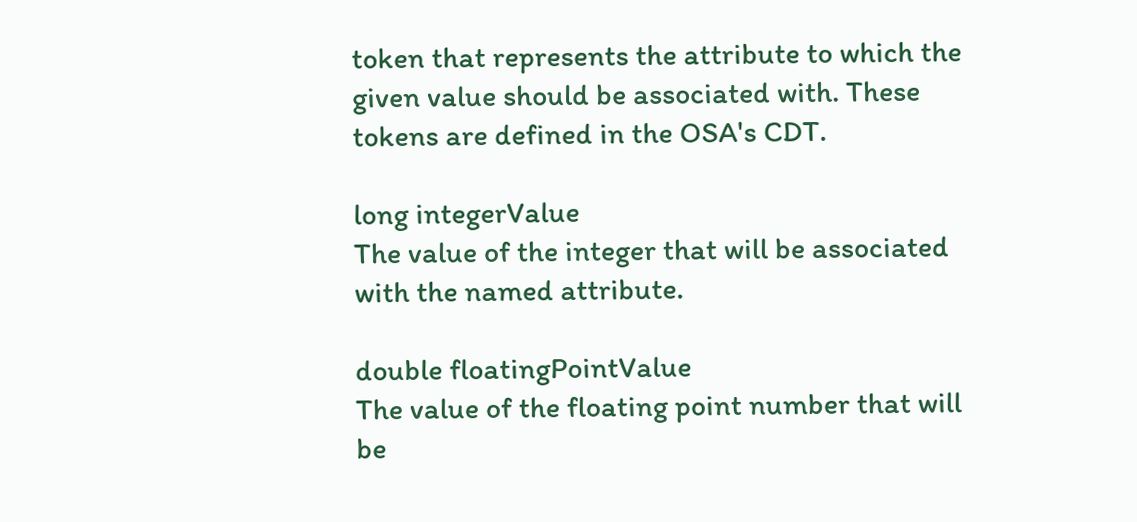token that represents the attribute to which the given value should be associated with. These tokens are defined in the OSA's CDT.

long integerValue
The value of the integer that will be associated with the named attribute.

double floatingPointValue
The value of the floating point number that will be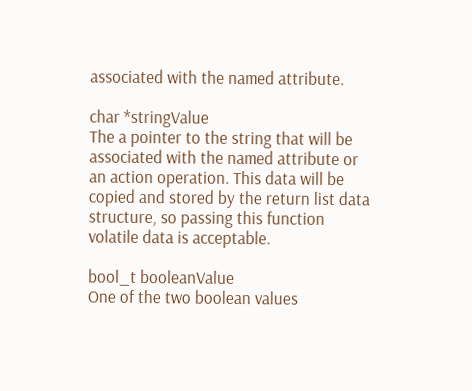associated with the named attribute.

char *stringValue
The a pointer to the string that will be associated with the named attribute or an action operation. This data will be copied and stored by the return list data structure, so passing this function volatile data is acceptable.

bool_t booleanValue
One of the two boolean values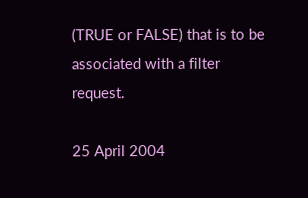(TRUE or FALSE) that is to be associated with a filter request.

25 April 2004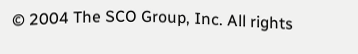© 2004 The SCO Group, Inc. All rights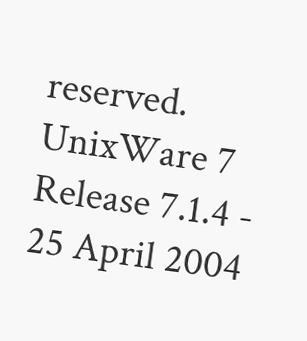reserved.
UnixWare 7 Release 7.1.4 - 25 April 2004